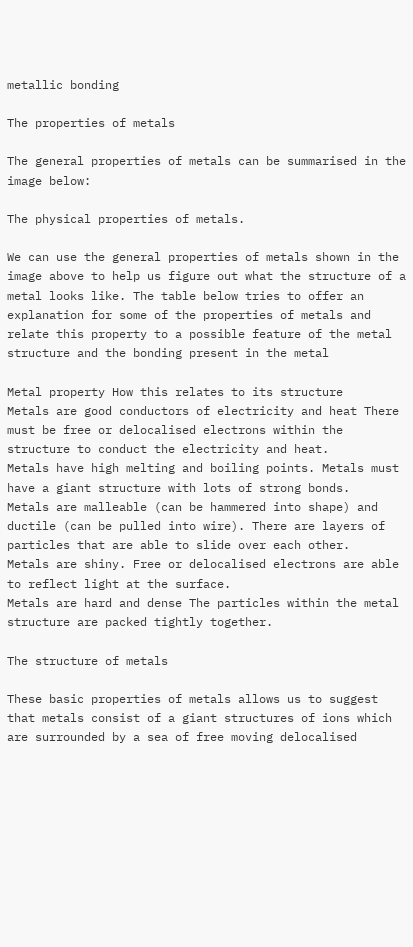metallic bonding

The properties of metals

The general properties of metals can be summarised in the image below:

The physical properties of metals.

We can use the general properties of metals shown in the image above to help us figure out what the structure of a metal looks like. The table below tries to offer an explanation for some of the properties of metals and relate this property to a possible feature of the metal structure and the bonding present in the metal

Metal property How this relates to its structure
Metals are good conductors of electricity and heat There must be free or delocalised electrons within the structure to conduct the electricity and heat.
Metals have high melting and boiling points. Metals must have a giant structure with lots of strong bonds.
Metals are malleable (can be hammered into shape) and ductile (can be pulled into wire). There are layers of particles that are able to slide over each other.
Metals are shiny. Free or delocalised electrons are able to reflect light at the surface.
Metals are hard and dense The particles within the metal structure are packed tightly together.

The structure of metals

These basic properties of metals allows us to suggest that metals consist of a giant structures of ions which are surrounded by a sea of free moving delocalised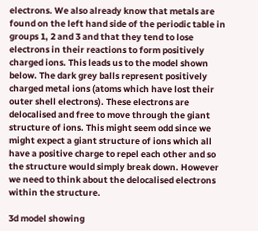electrons. We also already know that metals are found on the left hand side of the periodic table in groups 1, 2 and 3 and that they tend to lose electrons in their reactions to form positively charged ions. This leads us to the model shown below. The dark grey balls represent positively charged metal ions (atoms which have lost their outer shell electrons). These electrons are delocalised and free to move through the giant structure of ions. This might seem odd since we might expect a giant structure of ions which all have a positive charge to repel each other and so the structure would simply break down. However we need to think about the delocalised electrons within the structure.

3d model showing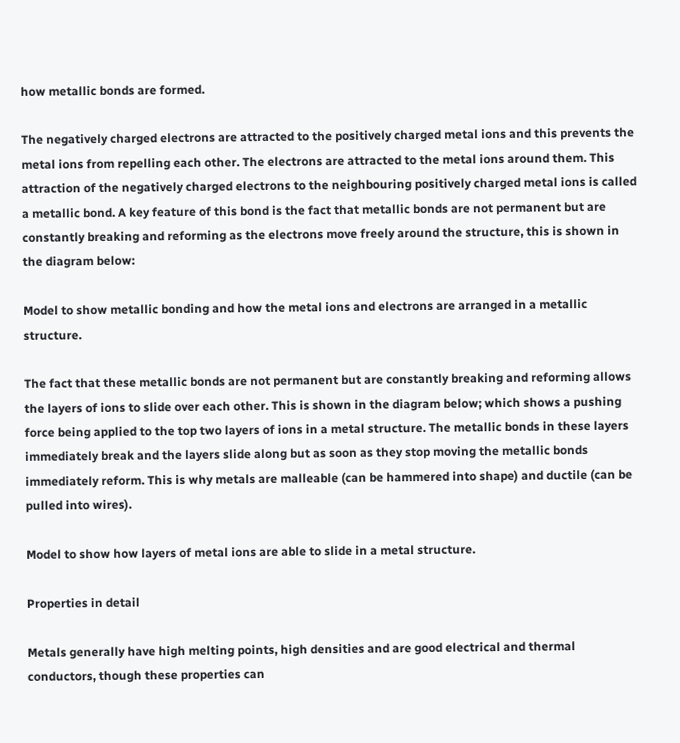how metallic bonds are formed.

The negatively charged electrons are attracted to the positively charged metal ions and this prevents the metal ions from repelling each other. The electrons are attracted to the metal ions around them. This attraction of the negatively charged electrons to the neighbouring positively charged metal ions is called a metallic bond. A key feature of this bond is the fact that metallic bonds are not permanent but are constantly breaking and reforming as the electrons move freely around the structure, this is shown in the diagram below:

Model to show metallic bonding and how the metal ions and electrons are arranged in a metallic structure.

The fact that these metallic bonds are not permanent but are constantly breaking and reforming allows the layers of ions to slide over each other. This is shown in the diagram below; which shows a pushing force being applied to the top two layers of ions in a metal structure. The metallic bonds in these layers immediately break and the layers slide along but as soon as they stop moving the metallic bonds immediately reform. This is why metals are malleable (can be hammered into shape) and ductile (can be pulled into wires).

Model to show how layers of metal ions are able to slide in a metal structure.

Properties in detail

Metals generally have high melting points, high densities and are good electrical and thermal conductors, though these properties can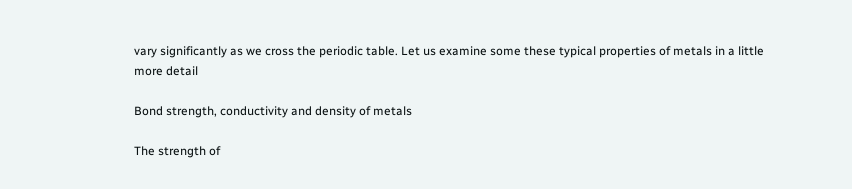vary significantly as we cross the periodic table. Let us examine some these typical properties of metals in a little more detail

Bond strength, conductivity and density of metals

The strength of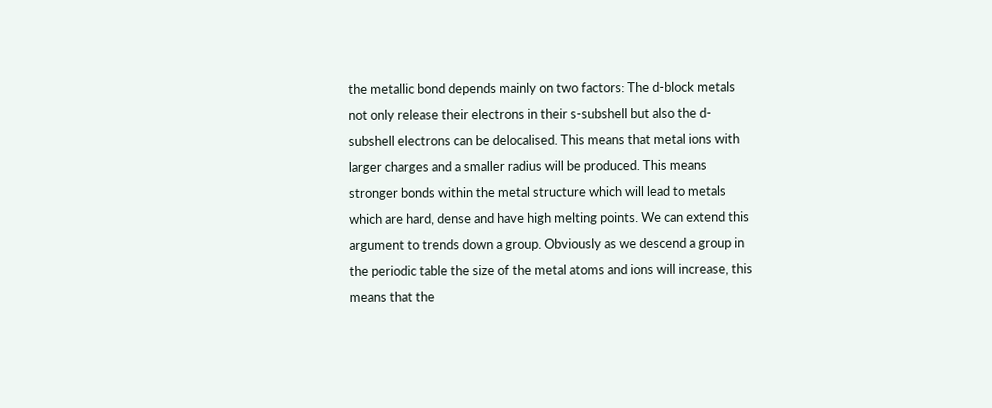the metallic bond depends mainly on two factors: The d-block metals not only release their electrons in their s-subshell but also the d-subshell electrons can be delocalised. This means that metal ions with larger charges and a smaller radius will be produced. This means stronger bonds within the metal structure which will lead to metals which are hard, dense and have high melting points. We can extend this argument to trends down a group. Obviously as we descend a group in the periodic table the size of the metal atoms and ions will increase, this means that the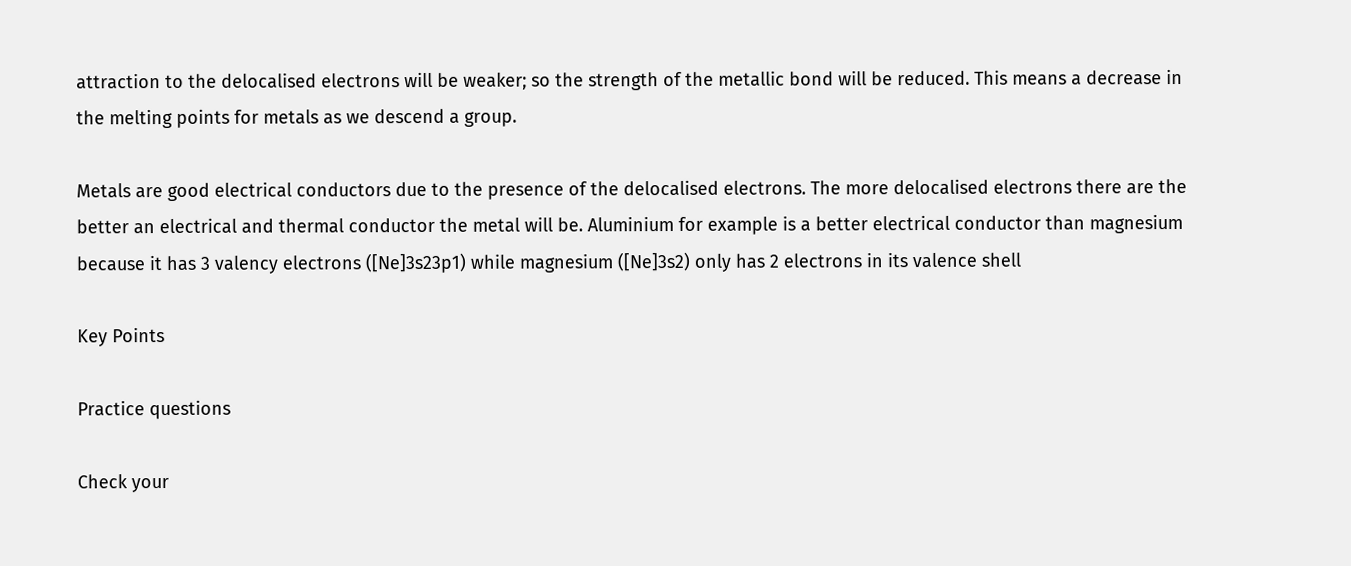attraction to the delocalised electrons will be weaker; so the strength of the metallic bond will be reduced. This means a decrease in the melting points for metals as we descend a group.

Metals are good electrical conductors due to the presence of the delocalised electrons. The more delocalised electrons there are the better an electrical and thermal conductor the metal will be. Aluminium for example is a better electrical conductor than magnesium because it has 3 valency electrons ([Ne]3s23p1) while magnesium ([Ne]3s2) only has 2 electrons in its valence shell

Key Points

Practice questions

Check your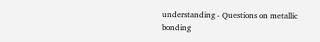understanding - Questions on metallic bonding